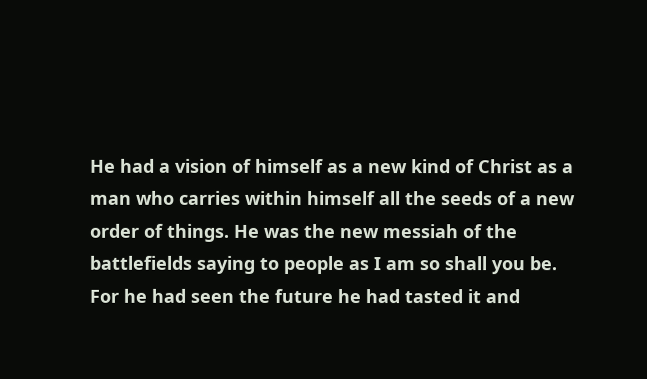He had a vision of himself as a new kind of Christ as a man who carries within himself all the seeds of a new order of things. He was the new messiah of the battlefields saying to people as I am so shall you be. For he had seen the future he had tasted it and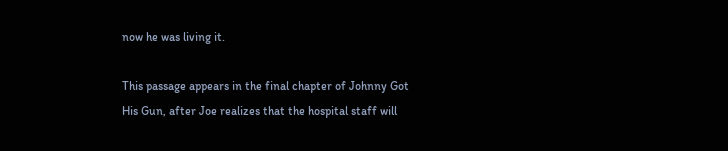now he was living it.

This passage appears in the final chapter of Johnny Got His Gun, after Joe realizes that the hospital staff will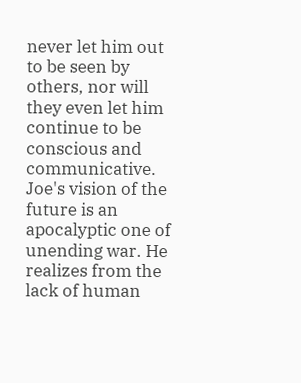never let him out to be seen by others, nor will they even let him continue to be conscious and communicative. Joe's vision of the future is an apocalyptic one of unending war. He realizes from the lack of human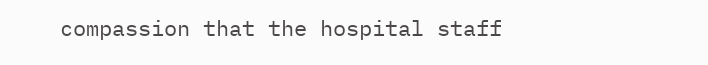compassion that the hospital staff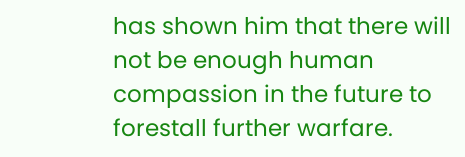has shown him that there will not be enough human compassion in the future to forestall further warfare.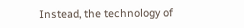Instead, the technology of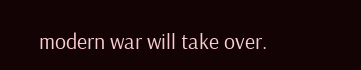modern war will take over.